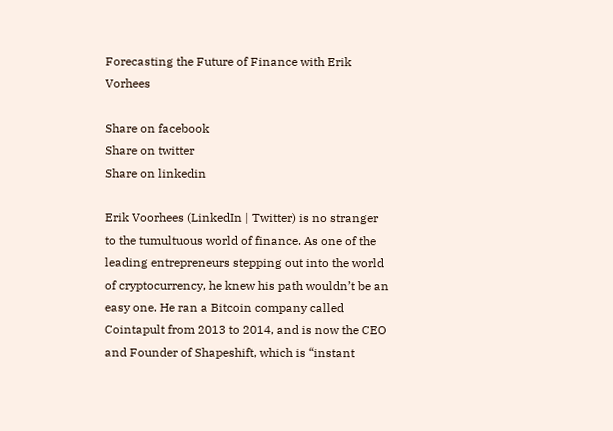Forecasting the Future of Finance with Erik Vorhees

Share on facebook
Share on twitter
Share on linkedin

Erik Voorhees (LinkedIn | Twitter) is no stranger to the tumultuous world of finance. As one of the leading entrepreneurs stepping out into the world of cryptocurrency, he knew his path wouldn’t be an easy one. He ran a Bitcoin company called Cointapult from 2013 to 2014, and is now the CEO and Founder of Shapeshift, which is “instant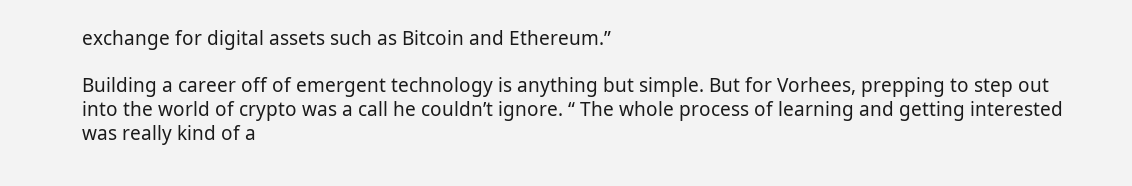exchange for digital assets such as Bitcoin and Ethereum.”

Building a career off of emergent technology is anything but simple. But for Vorhees, prepping to step out into the world of crypto was a call he couldn’t ignore. “ The whole process of learning and getting interested was really kind of a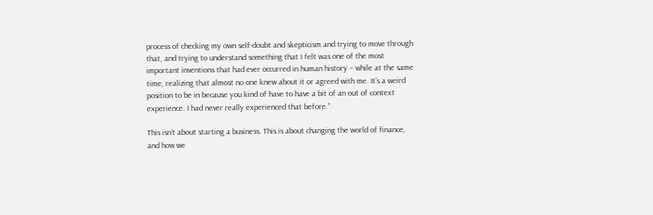process of checking my own self-doubt and skepticism and trying to move through that, and trying to understand something that I felt was one of the most important inventions that had ever occurred in human history – while at the same time, realizing that almost no one knew about it or agreed with me. It’s a weird position to be in because you kind of have to have a bit of an out of context experience. I had never really experienced that before.”

This isn’t about starting a business. This is about changing the world of finance, and how we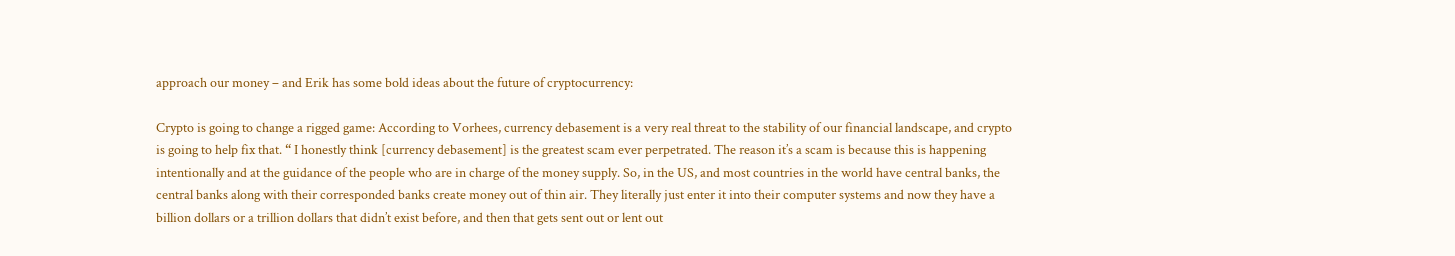approach our money – and Erik has some bold ideas about the future of cryptocurrency:

Crypto is going to change a rigged game: According to Vorhees, currency debasement is a very real threat to the stability of our financial landscape, and crypto is going to help fix that. “ I honestly think [currency debasement] is the greatest scam ever perpetrated. The reason it’s a scam is because this is happening intentionally and at the guidance of the people who are in charge of the money supply. So, in the US, and most countries in the world have central banks, the central banks along with their corresponded banks create money out of thin air. They literally just enter it into their computer systems and now they have a billion dollars or a trillion dollars that didn’t exist before, and then that gets sent out or lent out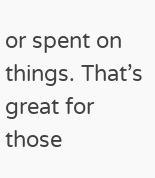or spent on things. That’s great for those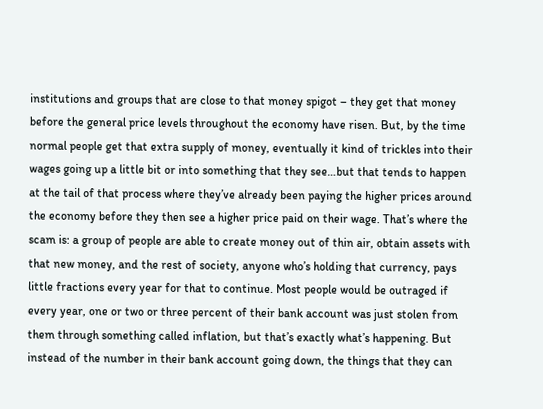institutions and groups that are close to that money spigot – they get that money before the general price levels throughout the economy have risen. But, by the time normal people get that extra supply of money, eventually it kind of trickles into their wages going up a little bit or into something that they see…but that tends to happen at the tail of that process where they’ve already been paying the higher prices around the economy before they then see a higher price paid on their wage. That’s where the scam is: a group of people are able to create money out of thin air, obtain assets with that new money, and the rest of society, anyone who’s holding that currency, pays little fractions every year for that to continue. Most people would be outraged if every year, one or two or three percent of their bank account was just stolen from them through something called inflation, but that’s exactly what’s happening. But instead of the number in their bank account going down, the things that they can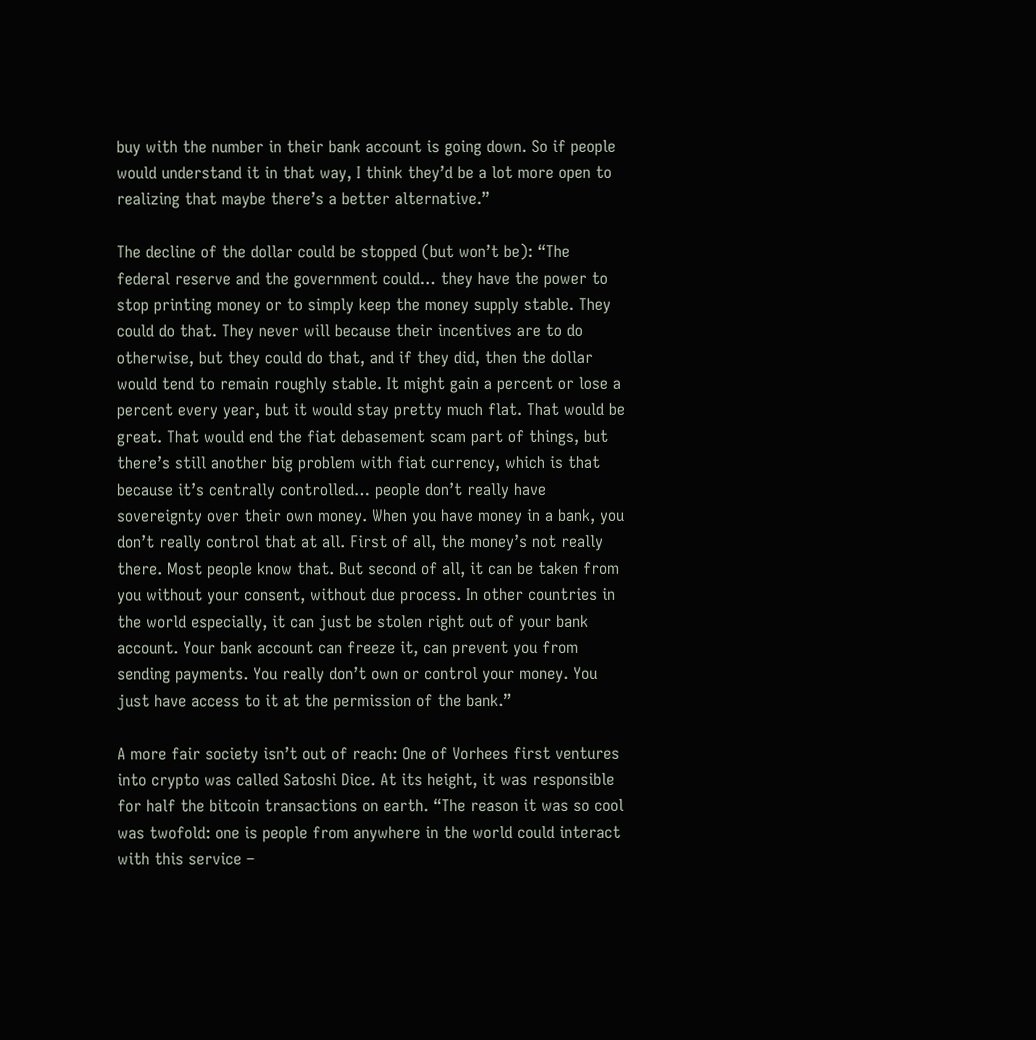buy with the number in their bank account is going down. So if people would understand it in that way, I think they’d be a lot more open to realizing that maybe there’s a better alternative.”

The decline of the dollar could be stopped (but won’t be): “The federal reserve and the government could… they have the power to stop printing money or to simply keep the money supply stable. They could do that. They never will because their incentives are to do otherwise, but they could do that, and if they did, then the dollar would tend to remain roughly stable. It might gain a percent or lose a percent every year, but it would stay pretty much flat. That would be great. That would end the fiat debasement scam part of things, but there’s still another big problem with fiat currency, which is that because it’s centrally controlled… people don’t really have sovereignty over their own money. When you have money in a bank, you don’t really control that at all. First of all, the money’s not really there. Most people know that. But second of all, it can be taken from you without your consent, without due process. In other countries in the world especially, it can just be stolen right out of your bank account. Your bank account can freeze it, can prevent you from sending payments. You really don’t own or control your money. You just have access to it at the permission of the bank.”

A more fair society isn’t out of reach: One of Vorhees first ventures into crypto was called Satoshi Dice. At its height, it was responsible for half the bitcoin transactions on earth. “The reason it was so cool was twofold: one is people from anywhere in the world could interact with this service –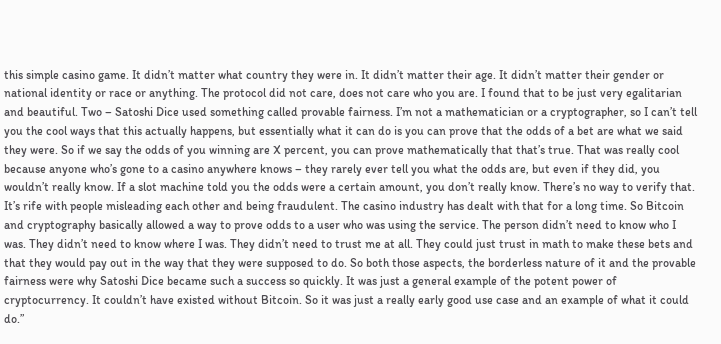this simple casino game. It didn’t matter what country they were in. It didn’t matter their age. It didn’t matter their gender or national identity or race or anything. The protocol did not care, does not care who you are. I found that to be just very egalitarian and beautiful. Two – Satoshi Dice used something called provable fairness. I’m not a mathematician or a cryptographer, so I can’t tell you the cool ways that this actually happens, but essentially what it can do is you can prove that the odds of a bet are what we said they were. So if we say the odds of you winning are X percent, you can prove mathematically that that’s true. That was really cool because anyone who’s gone to a casino anywhere knows – they rarely ever tell you what the odds are, but even if they did, you wouldn’t really know. If a slot machine told you the odds were a certain amount, you don’t really know. There’s no way to verify that. It’s rife with people misleading each other and being fraudulent. The casino industry has dealt with that for a long time. So Bitcoin and cryptography basically allowed a way to prove odds to a user who was using the service. The person didn’t need to know who I was. They didn’t need to know where I was. They didn’t need to trust me at all. They could just trust in math to make these bets and that they would pay out in the way that they were supposed to do. So both those aspects, the borderless nature of it and the provable fairness were why Satoshi Dice became such a success so quickly. It was just a general example of the potent power of cryptocurrency. It couldn’t have existed without Bitcoin. So it was just a really early good use case and an example of what it could do.”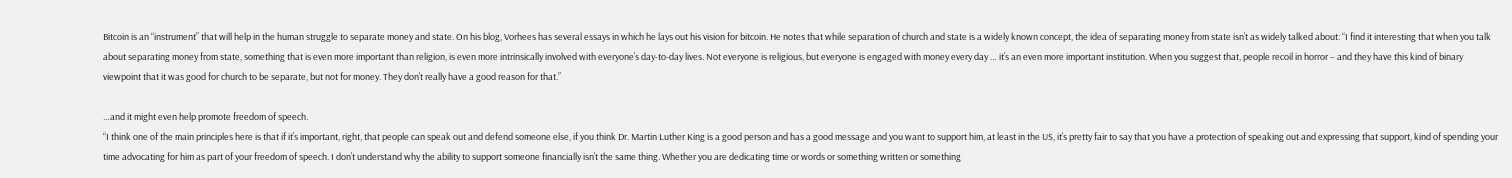Bitcoin is an “instrument” that will help in the human struggle to separate money and state. On his blog, Vorhees has several essays in which he lays out his vision for bitcoin. He notes that while separation of church and state is a widely known concept, the idea of separating money from state isn’t as widely talked about: “I find it interesting that when you talk about separating money from state, something that is even more important than religion, is even more intrinsically involved with everyone’s day-to-day lives. Not everyone is religious, but everyone is engaged with money every day … it’s an even more important institution. When you suggest that, people recoil in horror – and they have this kind of binary viewpoint that it was good for church to be separate, but not for money. They don’t really have a good reason for that.”

…and it might even help promote freedom of speech.
“I think one of the main principles here is that if it’s important, right, that people can speak out and defend someone else, if you think Dr. Martin Luther King is a good person and has a good message and you want to support him, at least in the US, it’s pretty fair to say that you have a protection of speaking out and expressing that support, kind of spending your time advocating for him as part of your freedom of speech. I don’t understand why the ability to support someone financially isn’t the same thing. Whether you are dedicating time or words or something written or something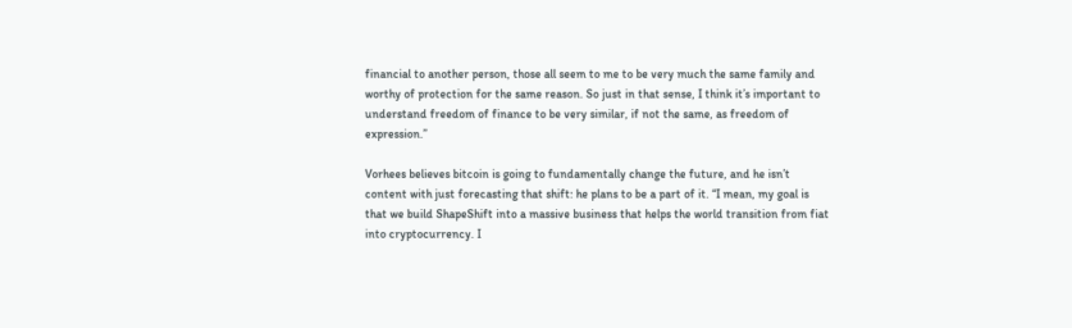financial to another person, those all seem to me to be very much the same family and worthy of protection for the same reason. So just in that sense, I think it’s important to understand freedom of finance to be very similar, if not the same, as freedom of expression.”

Vorhees believes bitcoin is going to fundamentally change the future, and he isn’t content with just forecasting that shift: he plans to be a part of it. “I mean, my goal is that we build ShapeShift into a massive business that helps the world transition from fiat into cryptocurrency. I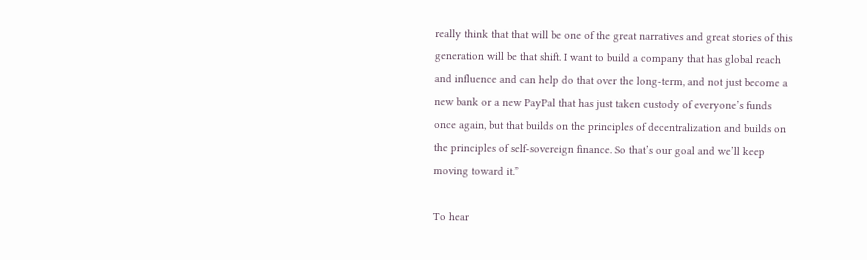really think that that will be one of the great narratives and great stories of this generation will be that shift. I want to build a company that has global reach and influence and can help do that over the long-term, and not just become a new bank or a new PayPal that has just taken custody of everyone’s funds once again, but that builds on the principles of decentralization and builds on the principles of self-sovereign finance. So that’s our goal and we’ll keep moving toward it.”

To hear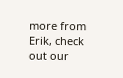more from Erik, check out our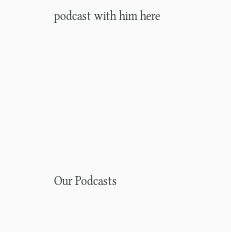podcast with him here










Our Podcasts